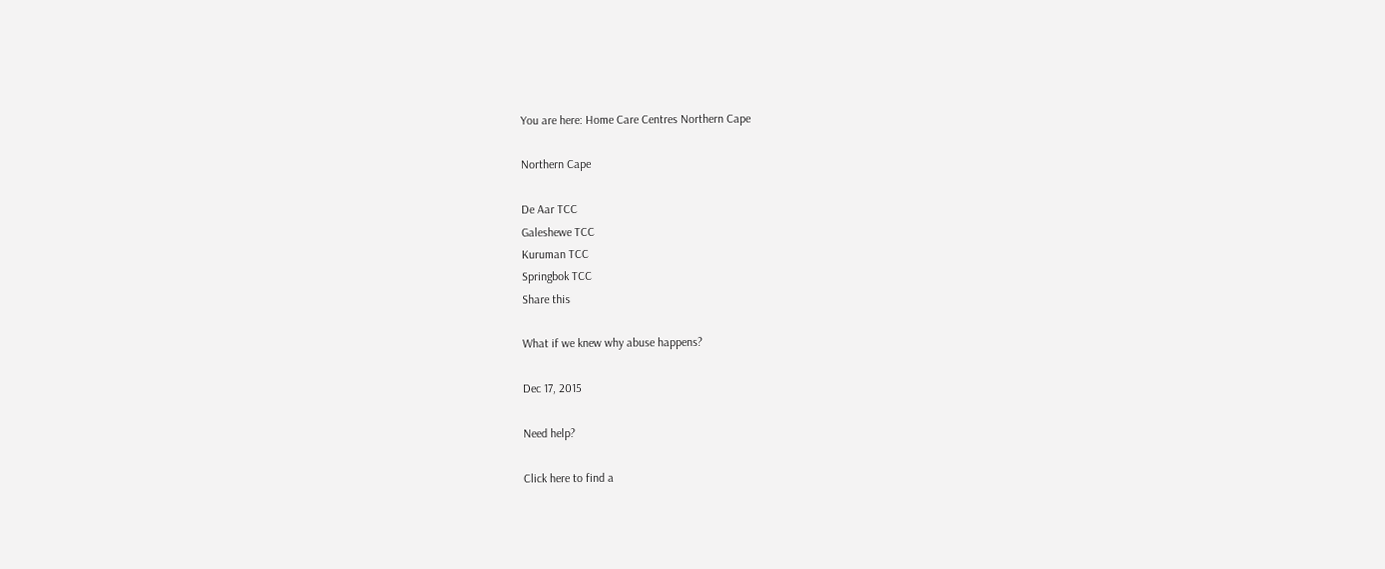You are here: Home Care Centres Northern Cape

Northern Cape

De Aar TCC
Galeshewe TCC
Kuruman TCC
Springbok TCC
Share this

What if we knew why abuse happens?

Dec 17, 2015

Need help?

Click here to find a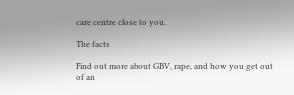care centre close to you.

The facts

Find out more about GBV, rape, and how you get out of an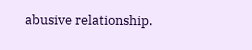abusive relationship.